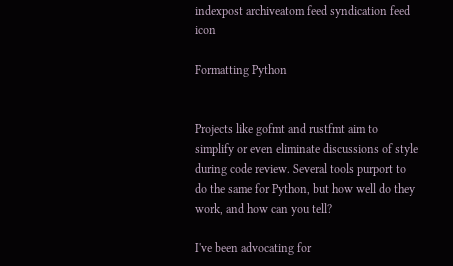indexpost archiveatom feed syndication feed icon

Formatting Python


Projects like gofmt and rustfmt aim to simplify or even eliminate discussions of style during code review. Several tools purport to do the same for Python, but how well do they work, and how can you tell?

I've been advocating for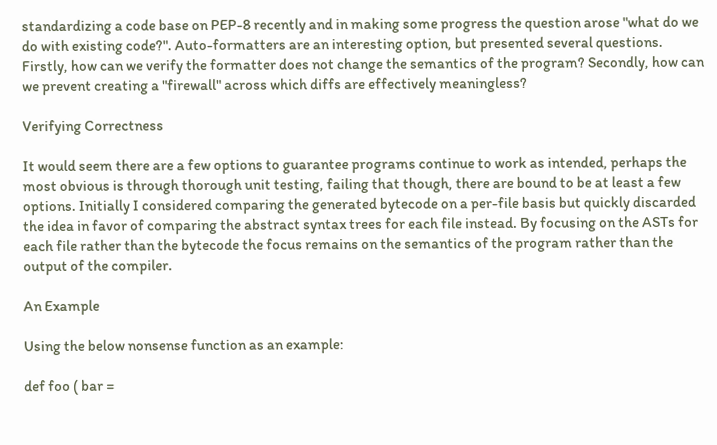standardizing a code base on PEP-8 recently and in making some progress the question arose "what do we do with existing code?". Auto-formatters are an interesting option, but presented several questions. Firstly, how can we verify the formatter does not change the semantics of the program? Secondly, how can we prevent creating a "firewall" across which diffs are effectively meaningless?

Verifying Correctness

It would seem there are a few options to guarantee programs continue to work as intended, perhaps the most obvious is through thorough unit testing, failing that though, there are bound to be at least a few options. Initially I considered comparing the generated bytecode on a per-file basis but quickly discarded the idea in favor of comparing the abstract syntax trees for each file instead. By focusing on the ASTs for each file rather than the bytecode the focus remains on the semantics of the program rather than the output of the compiler.

An Example

Using the below nonsense function as an example:

def foo ( bar =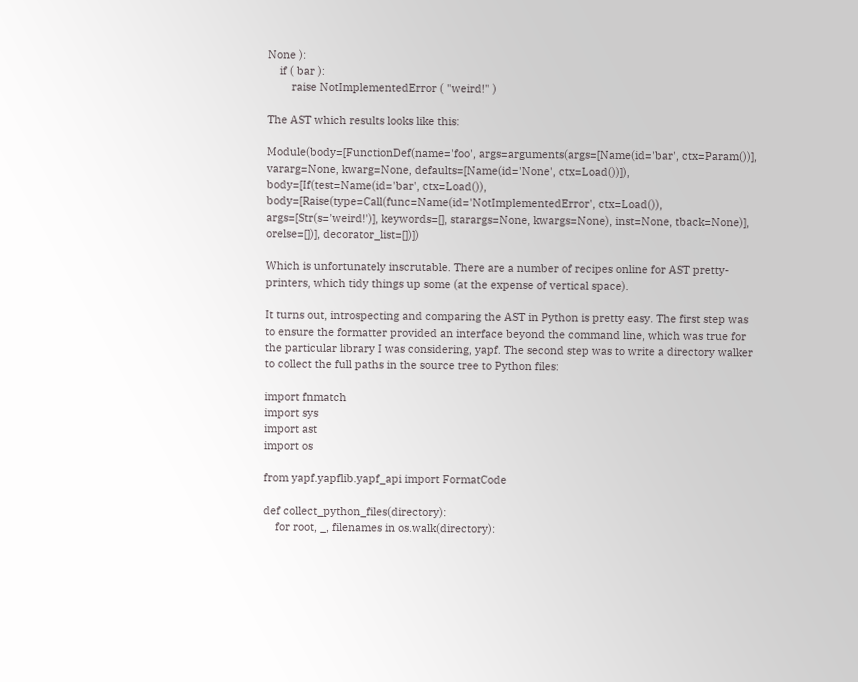None ):
    if ( bar ):
        raise NotImplementedError ( "weird!" )

The AST which results looks like this:

Module(body=[FunctionDef(name='foo', args=arguments(args=[Name(id='bar', ctx=Param())], vararg=None, kwarg=None, defaults=[Name(id='None', ctx=Load())]), body=[If(test=Name(id='bar', ctx=Load()), body=[Raise(type=Call(func=Name(id='NotImplementedError', ctx=Load()), args=[Str(s='weird!')], keywords=[], starargs=None, kwargs=None), inst=None, tback=None)], orelse=[])], decorator_list=[])])

Which is unfortunately inscrutable. There are a number of recipes online for AST pretty-printers, which tidy things up some (at the expense of vertical space).

It turns out, introspecting and comparing the AST in Python is pretty easy. The first step was to ensure the formatter provided an interface beyond the command line, which was true for the particular library I was considering, yapf. The second step was to write a directory walker to collect the full paths in the source tree to Python files:

import fnmatch
import sys
import ast
import os

from yapf.yapflib.yapf_api import FormatCode

def collect_python_files(directory):
    for root, _, filenames in os.walk(directory):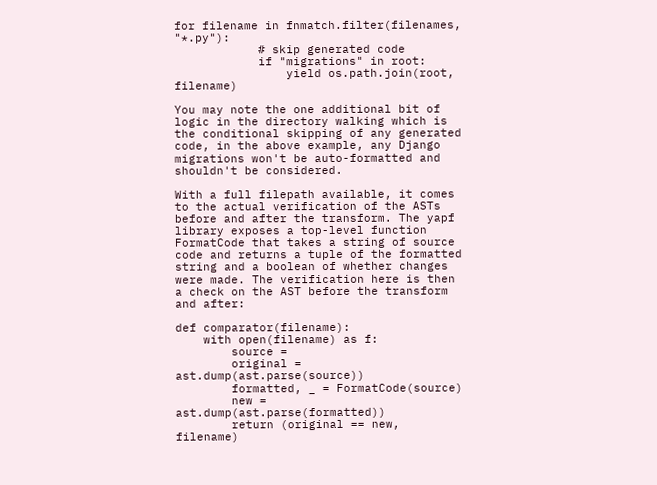for filename in fnmatch.filter(filenames, "*.py"):
            # skip generated code
            if "migrations" in root:
                yield os.path.join(root, filename)

You may note the one additional bit of logic in the directory walking which is the conditional skipping of any generated code, in the above example, any Django migrations won't be auto-formatted and shouldn't be considered.

With a full filepath available, it comes to the actual verification of the ASTs before and after the transform. The yapf library exposes a top-level function FormatCode that takes a string of source code and returns a tuple of the formatted string and a boolean of whether changes were made. The verification here is then a check on the AST before the transform and after:

def comparator(filename):
    with open(filename) as f:
        source =
        original = ast.dump(ast.parse(source))
        formatted, _ = FormatCode(source)
        new = ast.dump(ast.parse(formatted))
        return (original == new, filename)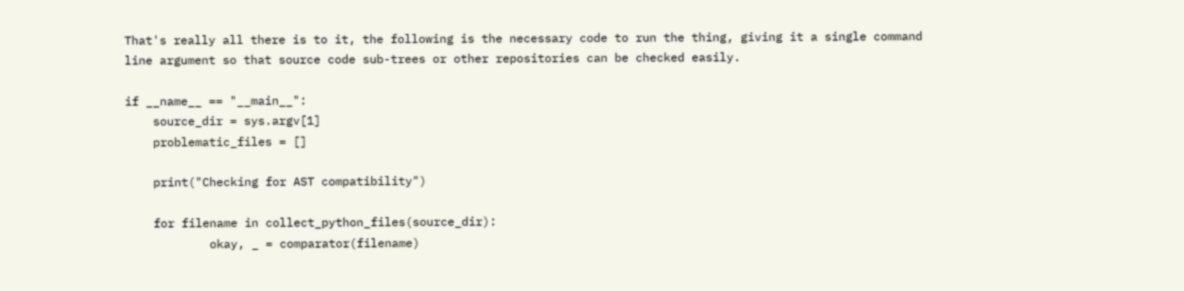That's really all there is to it, the following is the necessary code to run the thing, giving it a single command line argument so that source code sub-trees or other repositories can be checked easily.

if __name__ == "__main__":
    source_dir = sys.argv[1]
    problematic_files = []

    print("Checking for AST compatibility")

    for filename in collect_python_files(source_dir):
            okay, _ = comparator(filename)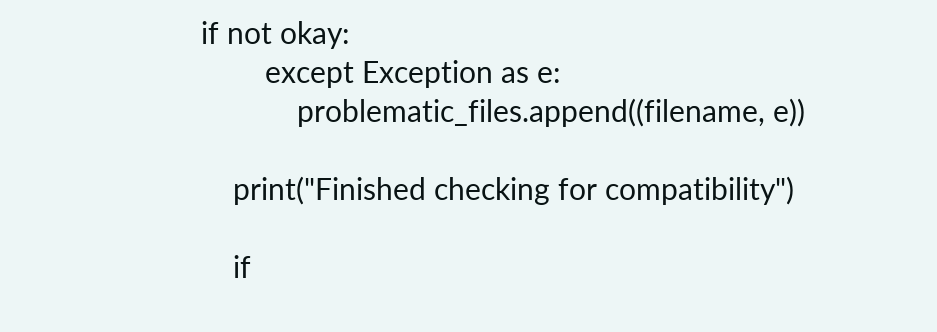if not okay:
        except Exception as e:
            problematic_files.append((filename, e))

    print("Finished checking for compatibility")

    if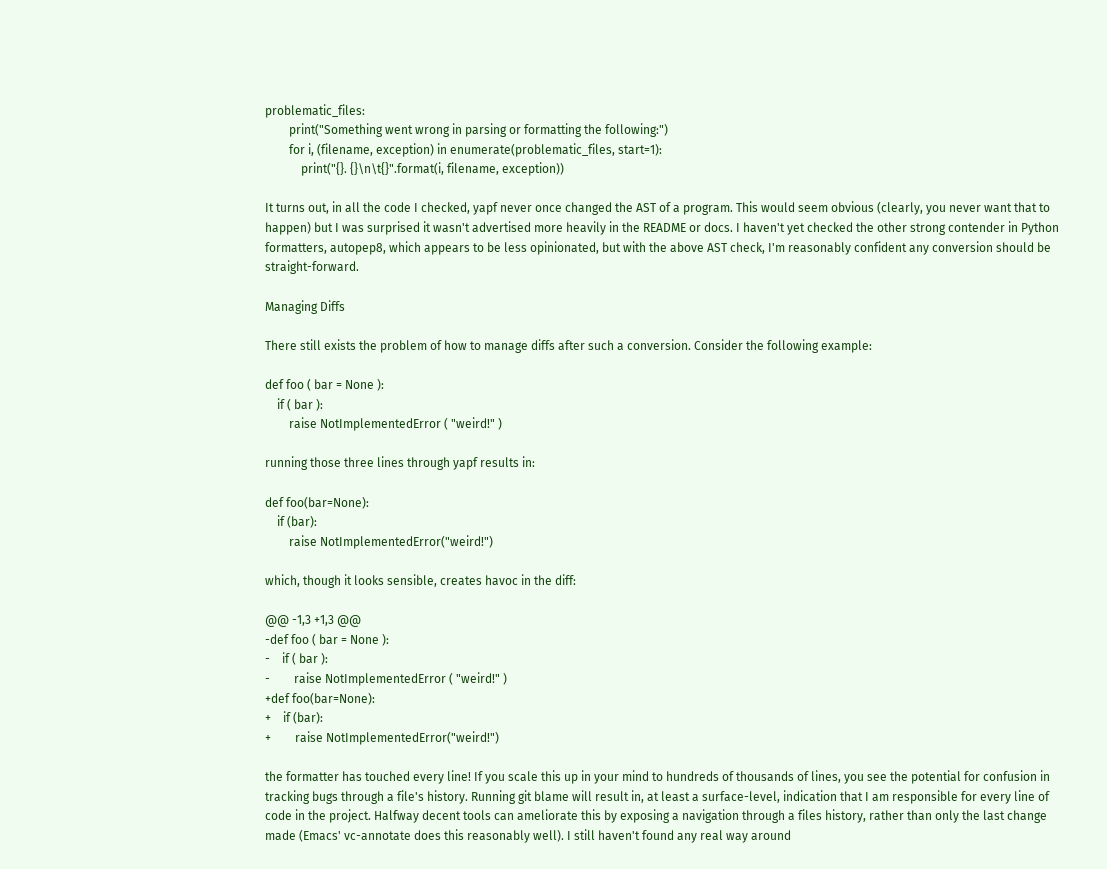problematic_files:
        print("Something went wrong in parsing or formatting the following:")
        for i, (filename, exception) in enumerate(problematic_files, start=1):
            print("{}. {}\n\t{}".format(i, filename, exception))

It turns out, in all the code I checked, yapf never once changed the AST of a program. This would seem obvious (clearly, you never want that to happen) but I was surprised it wasn't advertised more heavily in the README or docs. I haven't yet checked the other strong contender in Python formatters, autopep8, which appears to be less opinionated, but with the above AST check, I'm reasonably confident any conversion should be straight-forward.

Managing Diffs

There still exists the problem of how to manage diffs after such a conversion. Consider the following example:

def foo ( bar = None ):
    if ( bar ):
        raise NotImplementedError ( "weird!" )

running those three lines through yapf results in:

def foo(bar=None):
    if (bar):
        raise NotImplementedError("weird!")

which, though it looks sensible, creates havoc in the diff:

@@ -1,3 +1,3 @@
-def foo ( bar = None ):
-    if ( bar ):
-        raise NotImplementedError ( "weird!" )
+def foo(bar=None):
+    if (bar):
+        raise NotImplementedError("weird!")

the formatter has touched every line! If you scale this up in your mind to hundreds of thousands of lines, you see the potential for confusion in tracking bugs through a file's history. Running git blame will result in, at least a surface-level, indication that I am responsible for every line of code in the project. Halfway decent tools can ameliorate this by exposing a navigation through a files history, rather than only the last change made (Emacs' vc-annotate does this reasonably well). I still haven't found any real way around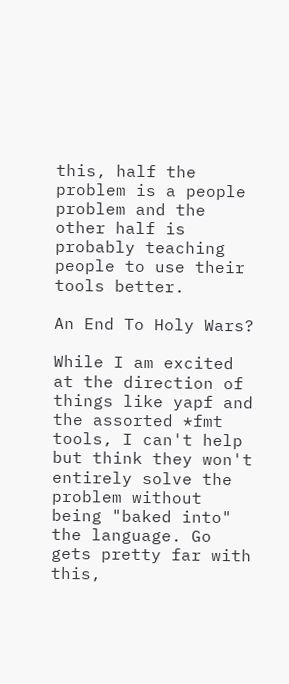this, half the problem is a people problem and the other half is probably teaching people to use their tools better.

An End To Holy Wars?

While I am excited at the direction of things like yapf and the assorted *fmt tools, I can't help but think they won't entirely solve the problem without being "baked into" the language. Go gets pretty far with this,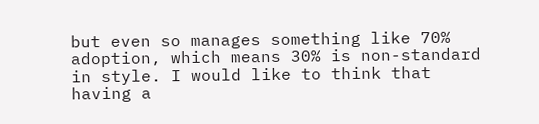but even so manages something like 70% adoption, which means 30% is non-standard in style. I would like to think that having a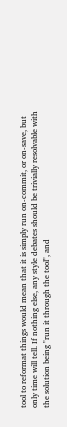tool to reformat things would mean that it is simply run on-commit, or on-save, but only time will tell. If nothing else, any style debates should be trivially resolvable with the solution being "run it through the tool", and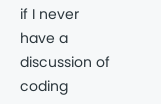if I never have a discussion of coding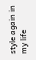style again in my life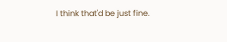I think that'd be just fine.